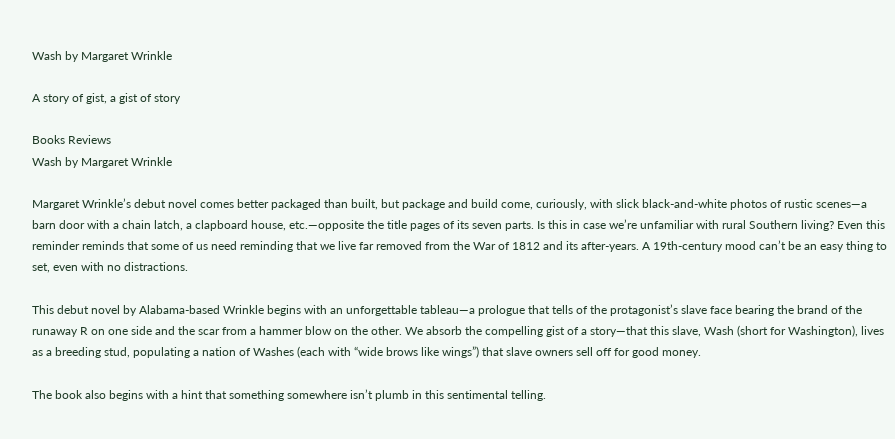Wash by Margaret Wrinkle

A story of gist, a gist of story

Books Reviews
Wash by Margaret Wrinkle

Margaret Wrinkle’s debut novel comes better packaged than built, but package and build come, curiously, with slick black-and-white photos of rustic scenes—a barn door with a chain latch, a clapboard house, etc.—opposite the title pages of its seven parts. Is this in case we’re unfamiliar with rural Southern living? Even this reminder reminds that some of us need reminding that we live far removed from the War of 1812 and its after-years. A 19th-century mood can’t be an easy thing to set, even with no distractions.

This debut novel by Alabama-based Wrinkle begins with an unforgettable tableau—a prologue that tells of the protagonist’s slave face bearing the brand of the runaway R on one side and the scar from a hammer blow on the other. We absorb the compelling gist of a story—that this slave, Wash (short for Washington), lives as a breeding stud, populating a nation of Washes (each with “wide brows like wings”) that slave owners sell off for good money.

The book also begins with a hint that something somewhere isn’t plumb in this sentimental telling.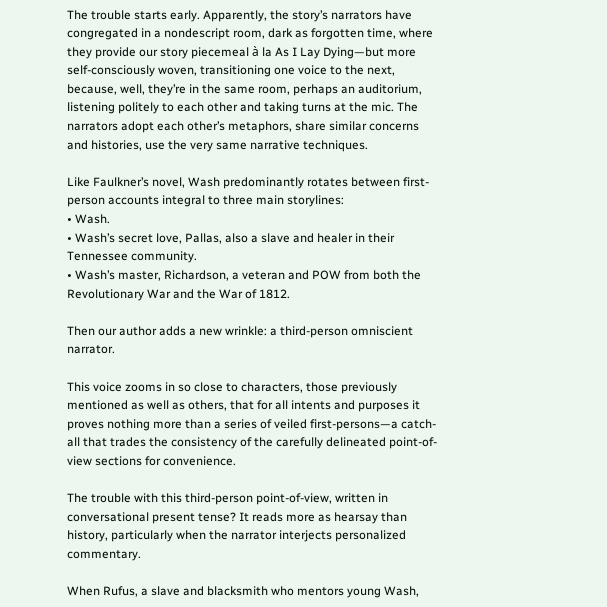The trouble starts early. Apparently, the story’s narrators have congregated in a nondescript room, dark as forgotten time, where they provide our story piecemeal à la As I Lay Dying—but more self-consciously woven, transitioning one voice to the next, because, well, they’re in the same room, perhaps an auditorium, listening politely to each other and taking turns at the mic. The narrators adopt each other’s metaphors, share similar concerns and histories, use the very same narrative techniques.

Like Faulkner’s novel, Wash predominantly rotates between first-person accounts integral to three main storylines:
• Wash.
• Wash’s secret love, Pallas, also a slave and healer in their Tennessee community.
• Wash’s master, Richardson, a veteran and POW from both the Revolutionary War and the War of 1812.

Then our author adds a new wrinkle: a third-person omniscient narrator.

This voice zooms in so close to characters, those previously mentioned as well as others, that for all intents and purposes it proves nothing more than a series of veiled first-persons—a catch-all that trades the consistency of the carefully delineated point-of-view sections for convenience.

The trouble with this third-person point-of-view, written in conversational present tense? It reads more as hearsay than history, particularly when the narrator interjects personalized commentary.

When Rufus, a slave and blacksmith who mentors young Wash,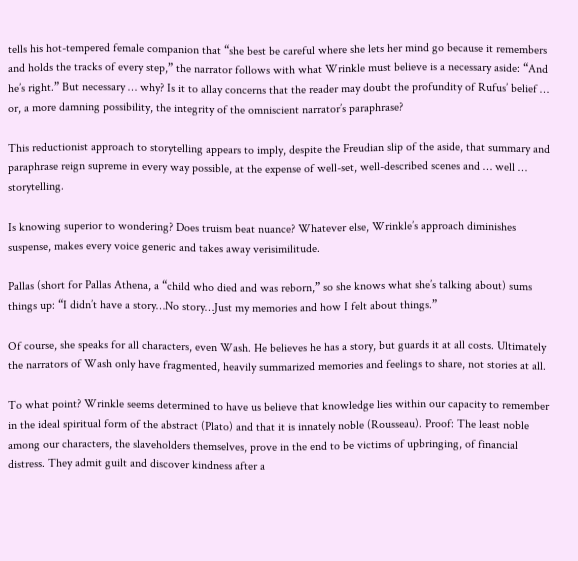tells his hot-tempered female companion that “she best be careful where she lets her mind go because it remembers and holds the tracks of every step,” the narrator follows with what Wrinkle must believe is a necessary aside: “And he’s right.” But necessary … why? Is it to allay concerns that the reader may doubt the profundity of Rufus’ belief … or, a more damning possibility, the integrity of the omniscient narrator’s paraphrase?

This reductionist approach to storytelling appears to imply, despite the Freudian slip of the aside, that summary and paraphrase reign supreme in every way possible, at the expense of well-set, well-described scenes and … well … storytelling.

Is knowing superior to wondering? Does truism beat nuance? Whatever else, Wrinkle’s approach diminishes suspense, makes every voice generic and takes away verisimilitude.

Pallas (short for Pallas Athena, a “child who died and was reborn,” so she knows what she’s talking about) sums things up: “I didn’t have a story…No story…Just my memories and how I felt about things.”

Of course, she speaks for all characters, even Wash. He believes he has a story, but guards it at all costs. Ultimately the narrators of Wash only have fragmented, heavily summarized memories and feelings to share, not stories at all.

To what point? Wrinkle seems determined to have us believe that knowledge lies within our capacity to remember in the ideal spiritual form of the abstract (Plato) and that it is innately noble (Rousseau). Proof: The least noble among our characters, the slaveholders themselves, prove in the end to be victims of upbringing, of financial distress. They admit guilt and discover kindness after a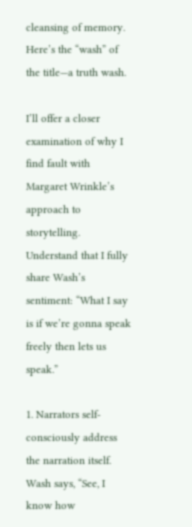cleansing of memory. Here’s the “wash” of the title—a truth wash.

I’ll offer a closer examination of why I find fault with Margaret Wrinkle’s approach to storytelling. Understand that I fully share Wash’s sentiment: “What I say is if we’re gonna speak freely then lets us speak.”

1. Narrators self-consciously address the narration itself. Wash says, “See, I know how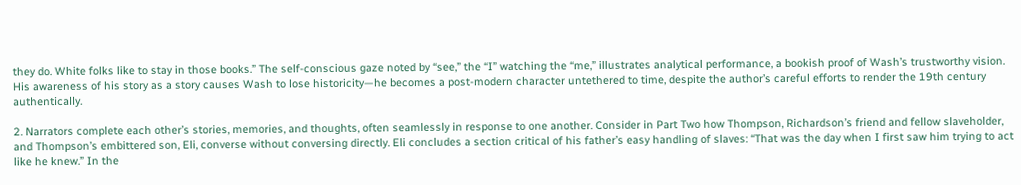they do. White folks like to stay in those books.” The self-conscious gaze noted by “see,” the “I” watching the “me,” illustrates analytical performance, a bookish proof of Wash’s trustworthy vision. His awareness of his story as a story causes Wash to lose historicity—he becomes a post-modern character untethered to time, despite the author’s careful efforts to render the 19th century authentically.

2. Narrators complete each other’s stories, memories, and thoughts, often seamlessly in response to one another. Consider in Part Two how Thompson, Richardson’s friend and fellow slaveholder, and Thompson’s embittered son, Eli, converse without conversing directly. Eli concludes a section critical of his father’s easy handling of slaves: “That was the day when I first saw him trying to act like he knew.” In the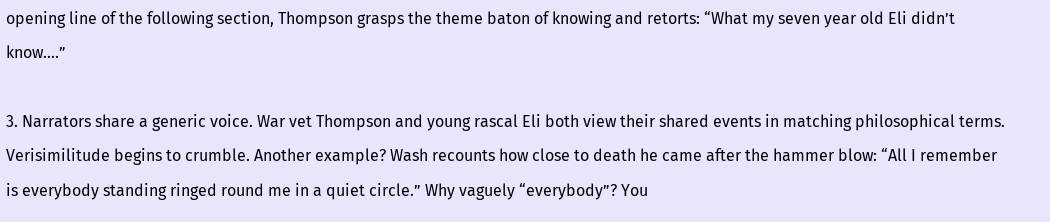opening line of the following section, Thompson grasps the theme baton of knowing and retorts: “What my seven year old Eli didn’t know….”

3. Narrators share a generic voice. War vet Thompson and young rascal Eli both view their shared events in matching philosophical terms. Verisimilitude begins to crumble. Another example? Wash recounts how close to death he came after the hammer blow: “All I remember is everybody standing ringed round me in a quiet circle.” Why vaguely “everybody”? You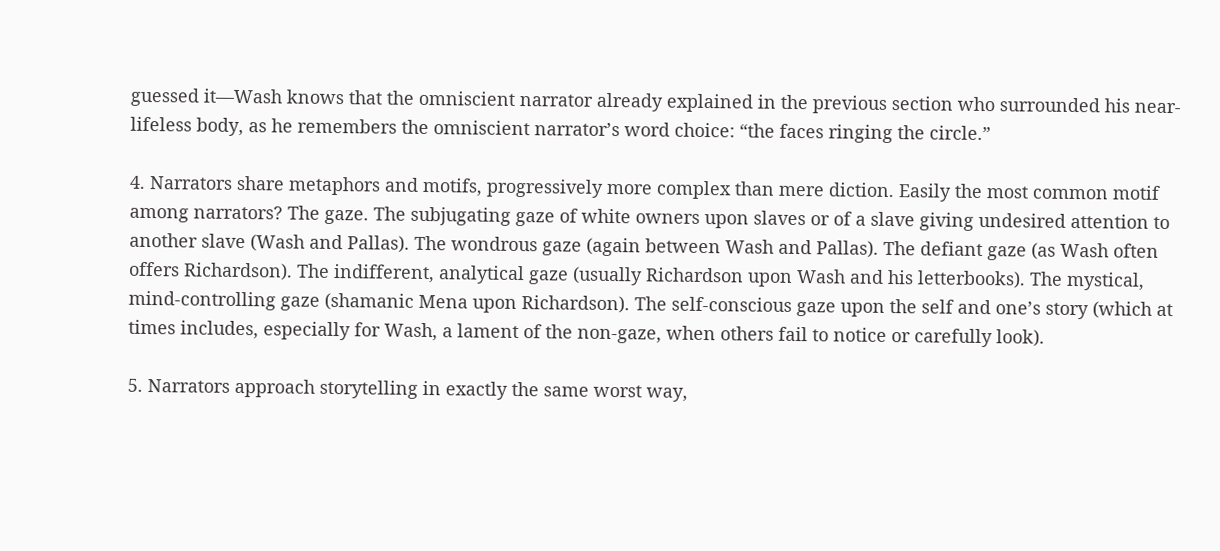guessed it—Wash knows that the omniscient narrator already explained in the previous section who surrounded his near-lifeless body, as he remembers the omniscient narrator’s word choice: “the faces ringing the circle.”

4. Narrators share metaphors and motifs, progressively more complex than mere diction. Easily the most common motif among narrators? The gaze. The subjugating gaze of white owners upon slaves or of a slave giving undesired attention to another slave (Wash and Pallas). The wondrous gaze (again between Wash and Pallas). The defiant gaze (as Wash often offers Richardson). The indifferent, analytical gaze (usually Richardson upon Wash and his letterbooks). The mystical, mind-controlling gaze (shamanic Mena upon Richardson). The self-conscious gaze upon the self and one’s story (which at times includes, especially for Wash, a lament of the non-gaze, when others fail to notice or carefully look).

5. Narrators approach storytelling in exactly the same worst way,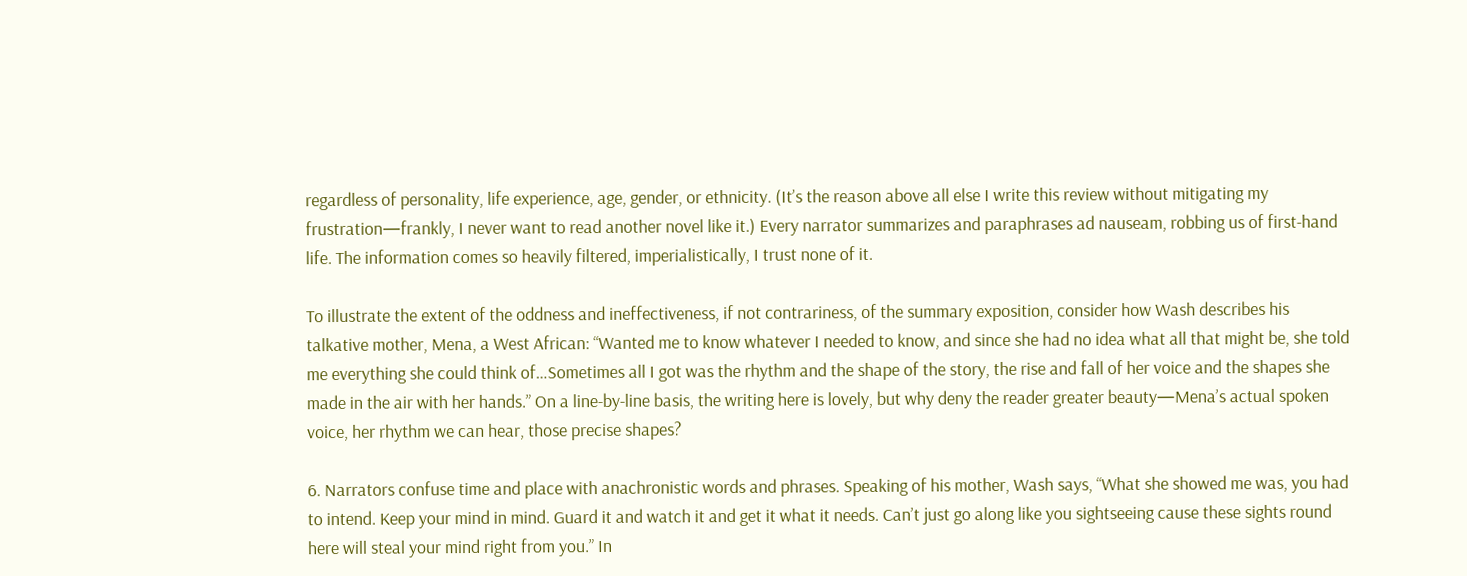regardless of personality, life experience, age, gender, or ethnicity. (It’s the reason above all else I write this review without mitigating my frustration—frankly, I never want to read another novel like it.) Every narrator summarizes and paraphrases ad nauseam, robbing us of first-hand life. The information comes so heavily filtered, imperialistically, I trust none of it.

To illustrate the extent of the oddness and ineffectiveness, if not contrariness, of the summary exposition, consider how Wash describes his talkative mother, Mena, a West African: “Wanted me to know whatever I needed to know, and since she had no idea what all that might be, she told me everything she could think of…Sometimes all I got was the rhythm and the shape of the story, the rise and fall of her voice and the shapes she made in the air with her hands.” On a line-by-line basis, the writing here is lovely, but why deny the reader greater beauty—Mena’s actual spoken voice, her rhythm we can hear, those precise shapes?

6. Narrators confuse time and place with anachronistic words and phrases. Speaking of his mother, Wash says, “What she showed me was, you had to intend. Keep your mind in mind. Guard it and watch it and get it what it needs. Can’t just go along like you sightseeing cause these sights round here will steal your mind right from you.” In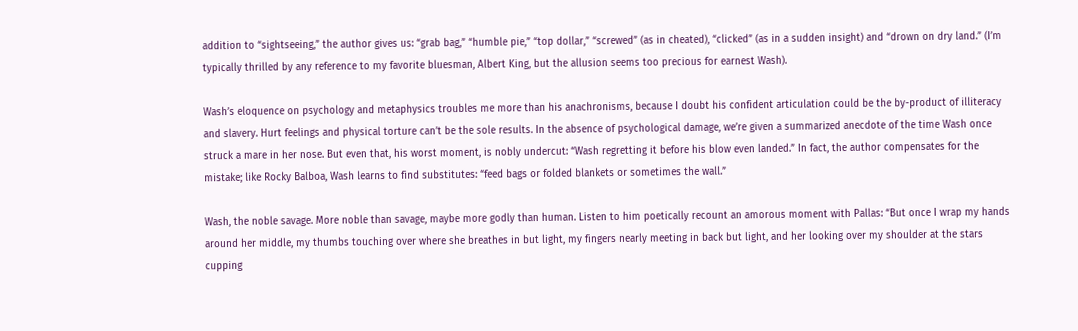addition to “sightseeing,” the author gives us: “grab bag,” “humble pie,” “top dollar,” “screwed” (as in cheated), “clicked” (as in a sudden insight) and “drown on dry land.” (I’m typically thrilled by any reference to my favorite bluesman, Albert King, but the allusion seems too precious for earnest Wash).

Wash’s eloquence on psychology and metaphysics troubles me more than his anachronisms, because I doubt his confident articulation could be the by-product of illiteracy and slavery. Hurt feelings and physical torture can’t be the sole results. In the absence of psychological damage, we’re given a summarized anecdote of the time Wash once struck a mare in her nose. But even that, his worst moment, is nobly undercut: “Wash regretting it before his blow even landed.” In fact, the author compensates for the mistake; like Rocky Balboa, Wash learns to find substitutes: “feed bags or folded blankets or sometimes the wall.”

Wash, the noble savage. More noble than savage, maybe more godly than human. Listen to him poetically recount an amorous moment with Pallas: “But once I wrap my hands around her middle, my thumbs touching over where she breathes in but light, my fingers nearly meeting in back but light, and her looking over my shoulder at the stars cupping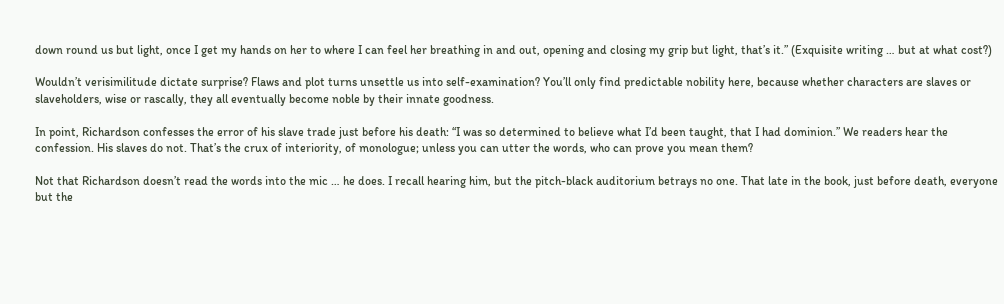down round us but light, once I get my hands on her to where I can feel her breathing in and out, opening and closing my grip but light, that’s it.” (Exquisite writing … but at what cost?)

Wouldn’t verisimilitude dictate surprise? Flaws and plot turns unsettle us into self-examination? You’ll only find predictable nobility here, because whether characters are slaves or slaveholders, wise or rascally, they all eventually become noble by their innate goodness.

In point, Richardson confesses the error of his slave trade just before his death: “I was so determined to believe what I’d been taught, that I had dominion.” We readers hear the confession. His slaves do not. That’s the crux of interiority, of monologue; unless you can utter the words, who can prove you mean them?

Not that Richardson doesn’t read the words into the mic … he does. I recall hearing him, but the pitch-black auditorium betrays no one. That late in the book, just before death, everyone but the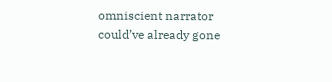omniscient narrator could’ve already gone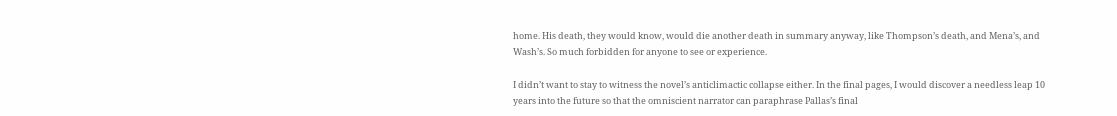home. His death, they would know, would die another death in summary anyway, like Thompson’s death, and Mena’s, and Wash’s. So much forbidden for anyone to see or experience.

I didn’t want to stay to witness the novel’s anticlimactic collapse either. In the final pages, I would discover a needless leap 10 years into the future so that the omniscient narrator can paraphrase Pallas’s final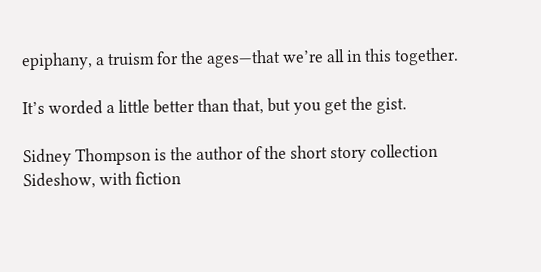epiphany, a truism for the ages—that we’re all in this together.

It’s worded a little better than that, but you get the gist.

Sidney Thompson is the author of the short story collection Sideshow, with fiction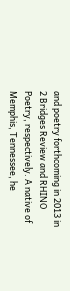and poetry forthcoming in 2013 in 2 Bridges Review and RHINO Poetry, respectively. A native of Memphis, Tennessee, he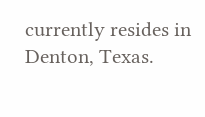currently resides in Denton, Texas.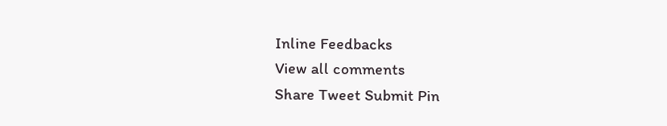Inline Feedbacks
View all comments
Share Tweet Submit Pin